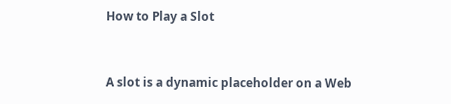How to Play a Slot


A slot is a dynamic placeholder on a Web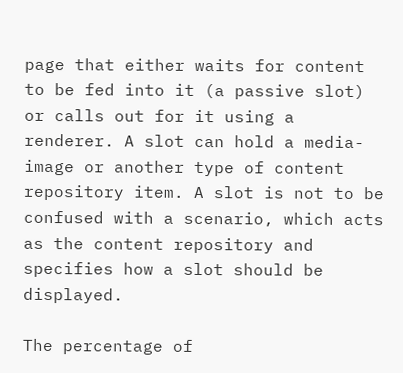page that either waits for content to be fed into it (a passive slot) or calls out for it using a renderer. A slot can hold a media-image or another type of content repository item. A slot is not to be confused with a scenario, which acts as the content repository and specifies how a slot should be displayed.

The percentage of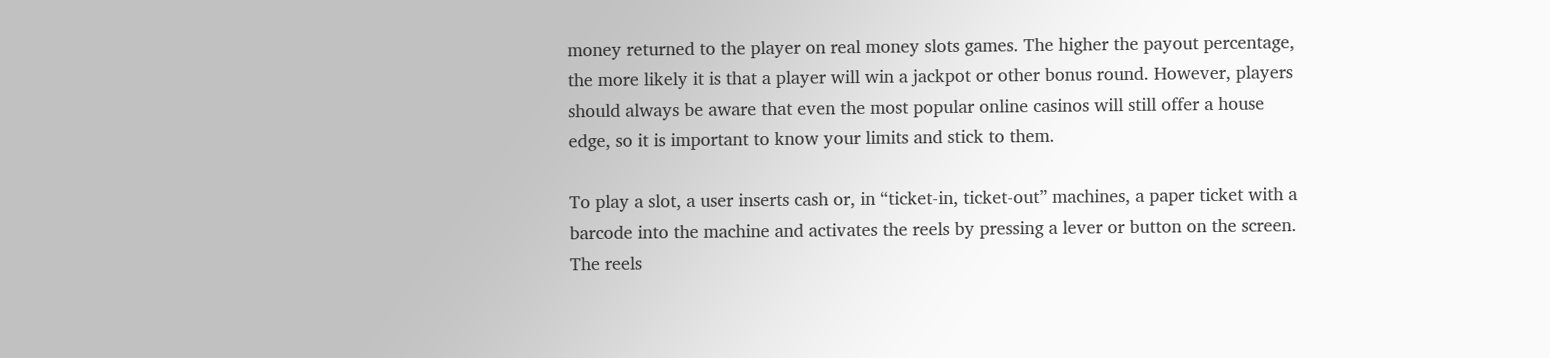money returned to the player on real money slots games. The higher the payout percentage, the more likely it is that a player will win a jackpot or other bonus round. However, players should always be aware that even the most popular online casinos will still offer a house edge, so it is important to know your limits and stick to them.

To play a slot, a user inserts cash or, in “ticket-in, ticket-out” machines, a paper ticket with a barcode into the machine and activates the reels by pressing a lever or button on the screen. The reels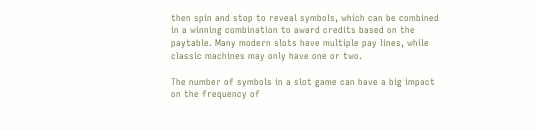then spin and stop to reveal symbols, which can be combined in a winning combination to award credits based on the paytable. Many modern slots have multiple pay lines, while classic machines may only have one or two.

The number of symbols in a slot game can have a big impact on the frequency of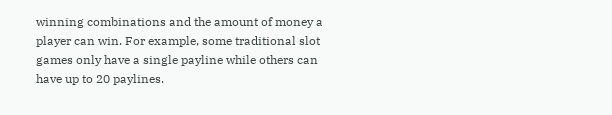winning combinations and the amount of money a player can win. For example, some traditional slot games only have a single payline while others can have up to 20 paylines.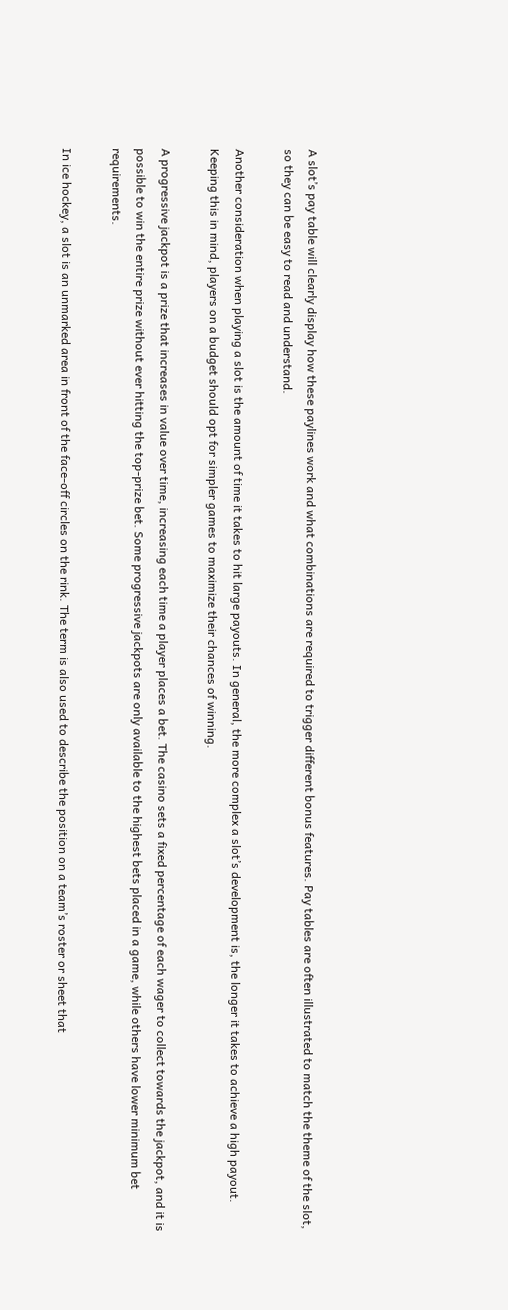A slot’s pay table will clearly display how these paylines work and what combinations are required to trigger different bonus features. Pay tables are often illustrated to match the theme of the slot, so they can be easy to read and understand.

Another consideration when playing a slot is the amount of time it takes to hit large payouts. In general, the more complex a slot’s development is, the longer it takes to achieve a high payout. Keeping this in mind, players on a budget should opt for simpler games to maximize their chances of winning.

A progressive jackpot is a prize that increases in value over time, increasing each time a player places a bet. The casino sets a fixed percentage of each wager to collect towards the jackpot, and it is possible to win the entire prize without ever hitting the top-prize bet. Some progressive jackpots are only available to the highest bets placed in a game, while others have lower minimum bet requirements.

In ice hockey, a slot is an unmarked area in front of the face-off circles on the rink. The term is also used to describe the position on a team’s roster or sheet that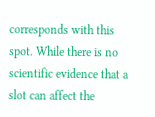corresponds with this spot. While there is no scientific evidence that a slot can affect the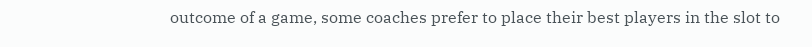outcome of a game, some coaches prefer to place their best players in the slot to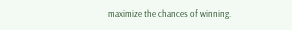maximize the chances of winning.